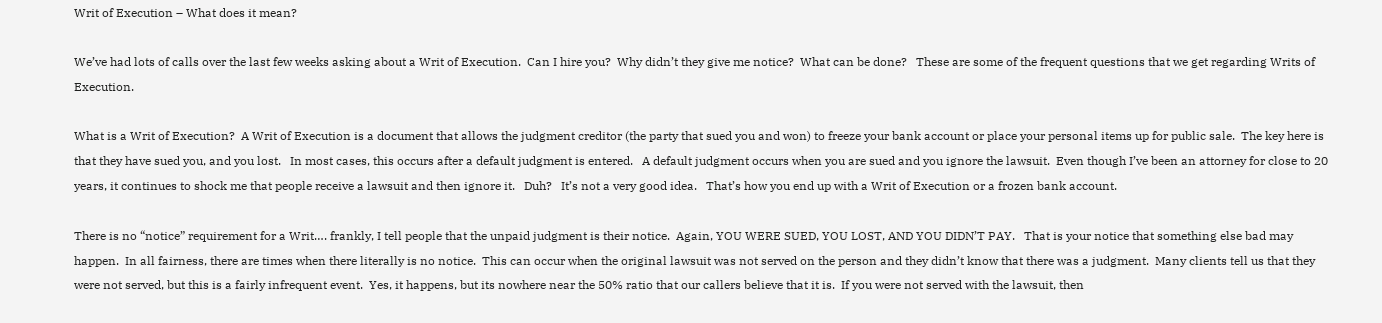Writ of Execution – What does it mean?

We’ve had lots of calls over the last few weeks asking about a Writ of Execution.  Can I hire you?  Why didn’t they give me notice?  What can be done?   These are some of the frequent questions that we get regarding Writs of Execution.

What is a Writ of Execution?  A Writ of Execution is a document that allows the judgment creditor (the party that sued you and won) to freeze your bank account or place your personal items up for public sale.  The key here is that they have sued you, and you lost.   In most cases, this occurs after a default judgment is entered.   A default judgment occurs when you are sued and you ignore the lawsuit.  Even though I’ve been an attorney for close to 20 years, it continues to shock me that people receive a lawsuit and then ignore it.   Duh?   It’s not a very good idea.   That’s how you end up with a Writ of Execution or a frozen bank account.

There is no “notice” requirement for a Writ…. frankly, I tell people that the unpaid judgment is their notice.  Again, YOU WERE SUED, YOU LOST, AND YOU DIDN’T PAY.   That is your notice that something else bad may happen.  In all fairness, there are times when there literally is no notice.  This can occur when the original lawsuit was not served on the person and they didn’t know that there was a judgment.  Many clients tell us that they were not served, but this is a fairly infrequent event.  Yes, it happens, but its nowhere near the 50% ratio that our callers believe that it is.  If you were not served with the lawsuit, then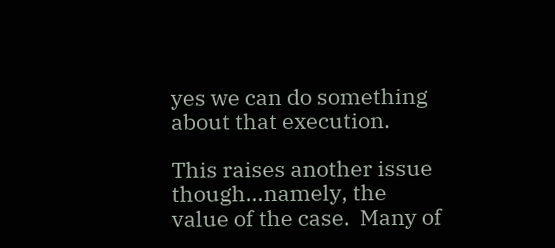yes we can do something about that execution.

This raises another issue though…namely, the value of the case.  Many of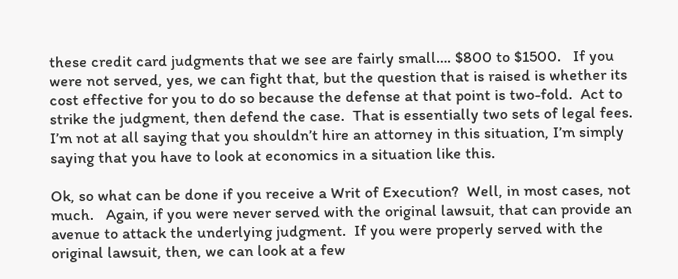these credit card judgments that we see are fairly small…. $800 to $1500.   If you were not served, yes, we can fight that, but the question that is raised is whether its cost effective for you to do so because the defense at that point is two-fold.  Act to strike the judgment, then defend the case.  That is essentially two sets of legal fees.  I’m not at all saying that you shouldn’t hire an attorney in this situation, I’m simply saying that you have to look at economics in a situation like this.

Ok, so what can be done if you receive a Writ of Execution?  Well, in most cases, not much.   Again, if you were never served with the original lawsuit, that can provide an avenue to attack the underlying judgment.  If you were properly served with the original lawsuit, then, we can look at a few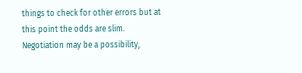things to check for other errors but at this point the odds are slim.  Negotiation may be a possibility,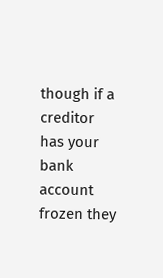though if a creditor has your bank account frozen they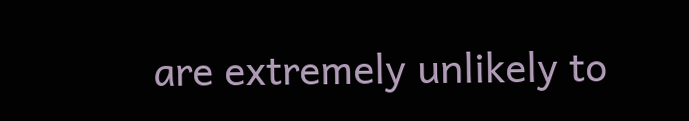are extremely unlikely to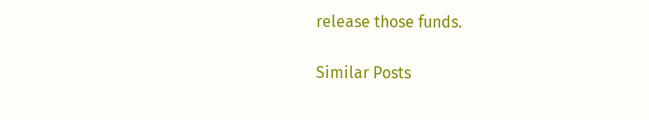release those funds.

Similar Posts